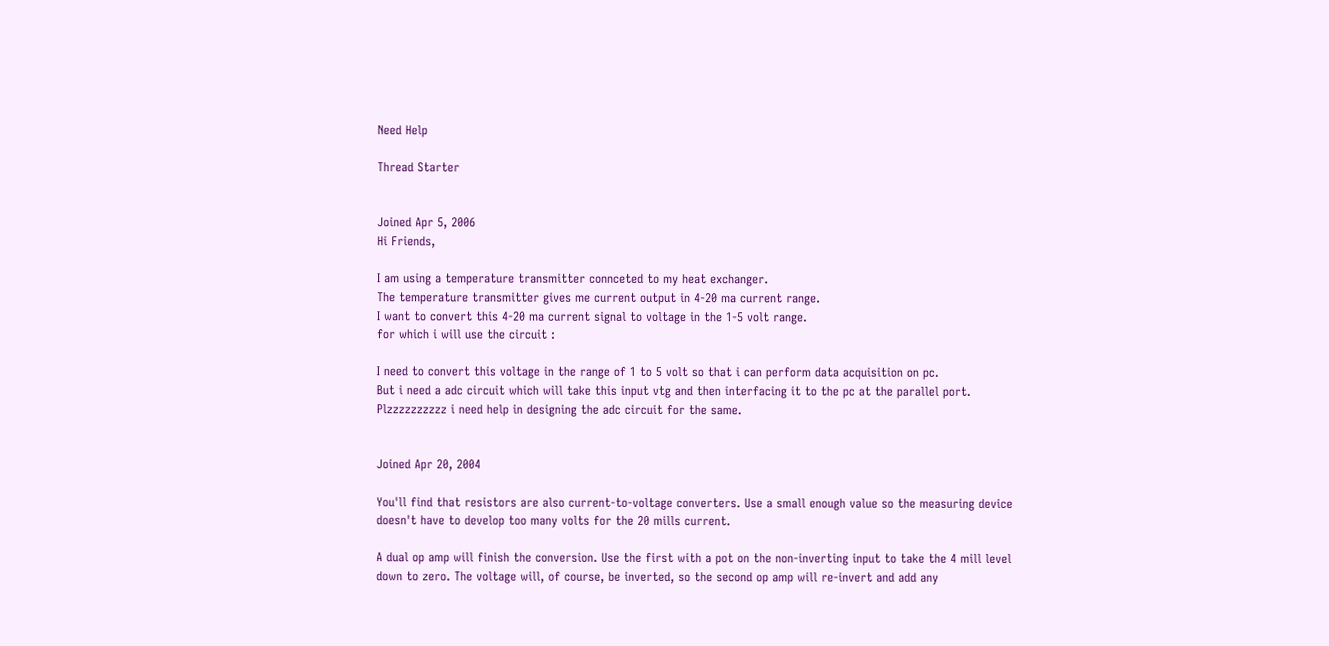Need Help

Thread Starter


Joined Apr 5, 2006
Hi Friends,

I am using a temperature transmitter connceted to my heat exchanger.
The temperature transmitter gives me current output in 4-20 ma current range.
I want to convert this 4-20 ma current signal to voltage in the 1-5 volt range.
for which i will use the circuit :

I need to convert this voltage in the range of 1 to 5 volt so that i can perform data acquisition on pc.
But i need a adc circuit which will take this input vtg and then interfacing it to the pc at the parallel port.
Plzzzzzzzzzz i need help in designing the adc circuit for the same.


Joined Apr 20, 2004

You'll find that resistors are also current-to-voltage converters. Use a small enough value so the measuring device doesn't have to develop too many volts for the 20 mills current.

A dual op amp will finish the conversion. Use the first with a pot on the non-inverting input to take the 4 mill level down to zero. The voltage will, of course, be inverted, so the second op amp will re-invert and add any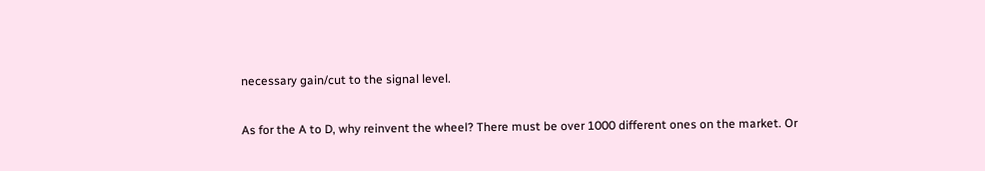necessary gain/cut to the signal level.

As for the A to D, why reinvent the wheel? There must be over 1000 different ones on the market. Or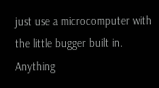just use a microcomputer with the little bugger built in. Anything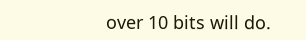over 10 bits will do.